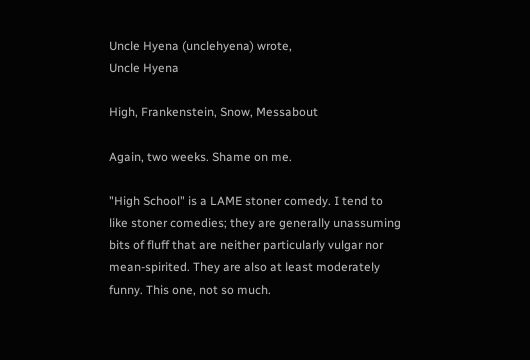Uncle Hyena (unclehyena) wrote,
Uncle Hyena

High, Frankenstein, Snow, Messabout

Again, two weeks. Shame on me.

"High School" is a LAME stoner comedy. I tend to like stoner comedies; they are generally unassuming bits of fluff that are neither particularly vulgar nor mean-spirited. They are also at least moderately funny. This one, not so much.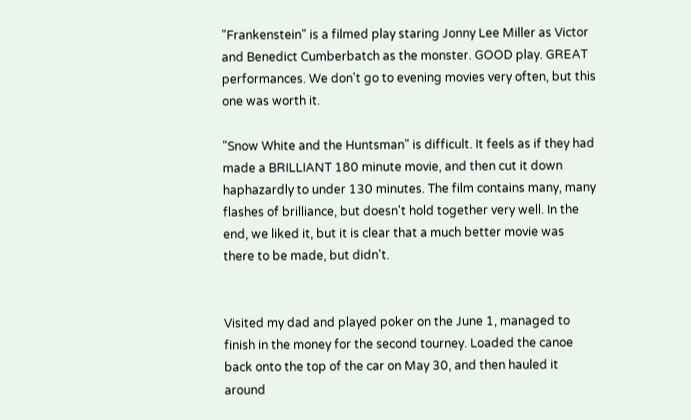"Frankenstein" is a filmed play staring Jonny Lee Miller as Victor and Benedict Cumberbatch as the monster. GOOD play. GREAT performances. We don't go to evening movies very often, but this one was worth it.

"Snow White and the Huntsman" is difficult. It feels as if they had made a BRILLIANT 180 minute movie, and then cut it down haphazardly to under 130 minutes. The film contains many, many flashes of brilliance, but doesn't hold together very well. In the end, we liked it, but it is clear that a much better movie was there to be made, but didn't.


Visited my dad and played poker on the June 1, managed to finish in the money for the second tourney. Loaded the canoe back onto the top of the car on May 30, and then hauled it around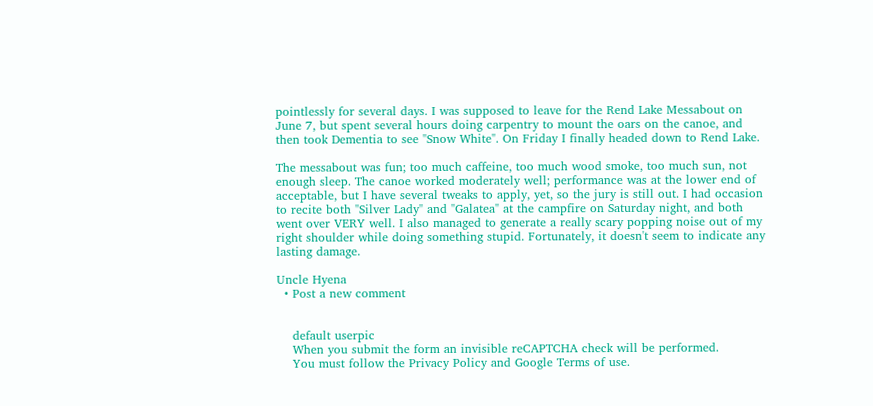pointlessly for several days. I was supposed to leave for the Rend Lake Messabout on June 7, but spent several hours doing carpentry to mount the oars on the canoe, and then took Dementia to see "Snow White". On Friday I finally headed down to Rend Lake.

The messabout was fun; too much caffeine, too much wood smoke, too much sun, not enough sleep. The canoe worked moderately well; performance was at the lower end of acceptable, but I have several tweaks to apply, yet, so the jury is still out. I had occasion to recite both "Silver Lady" and "Galatea" at the campfire on Saturday night, and both went over VERY well. I also managed to generate a really scary popping noise out of my right shoulder while doing something stupid. Fortunately, it doesn't seem to indicate any lasting damage.

Uncle Hyena
  • Post a new comment


    default userpic
    When you submit the form an invisible reCAPTCHA check will be performed.
    You must follow the Privacy Policy and Google Terms of use.